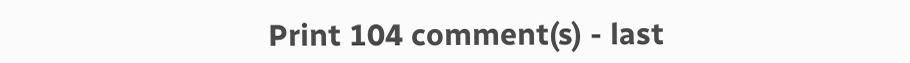Print 104 comment(s) - last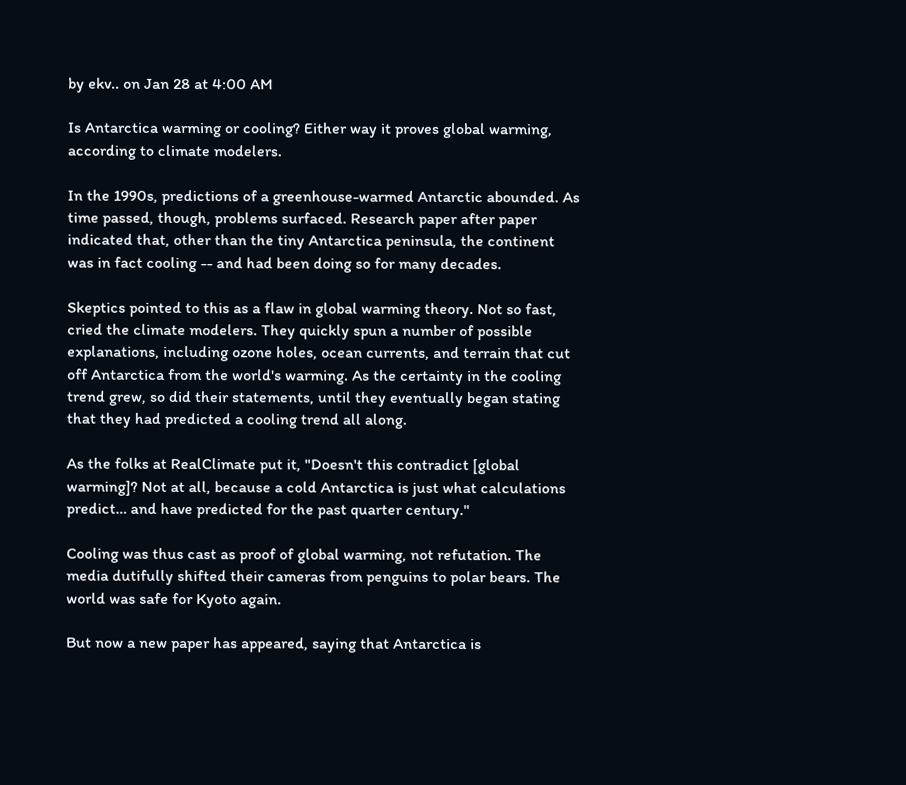by ekv.. on Jan 28 at 4:00 AM

Is Antarctica warming or cooling? Either way it proves global warming, according to climate modelers.

In the 1990s, predictions of a greenhouse-warmed Antarctic abounded. As time passed, though, problems surfaced. Research paper after paper indicated that, other than the tiny Antarctica peninsula, the continent was in fact cooling -- and had been doing so for many decades.

Skeptics pointed to this as a flaw in global warming theory. Not so fast, cried the climate modelers. They quickly spun a number of possible explanations, including ozone holes, ocean currents, and terrain that cut off Antarctica from the world's warming. As the certainty in the cooling trend grew, so did their statements, until they eventually began stating that they had predicted a cooling trend all along.

As the folks at RealClimate put it, "Doesn't this contradict [global warming]? Not at all, because a cold Antarctica is just what calculations predict… and have predicted for the past quarter century."

Cooling was thus cast as proof of global warming, not refutation. The media dutifully shifted their cameras from penguins to polar bears. The world was safe for Kyoto again.

But now a new paper has appeared, saying that Antarctica is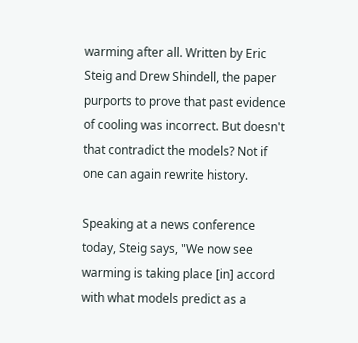warming after all. Written by Eric Steig and Drew Shindell, the paper purports to prove that past evidence of cooling was incorrect. But doesn't that contradict the models? Not if one can again rewrite history.

Speaking at a news conference today, Steig says, "We now see warming is taking place [in] accord with what models predict as a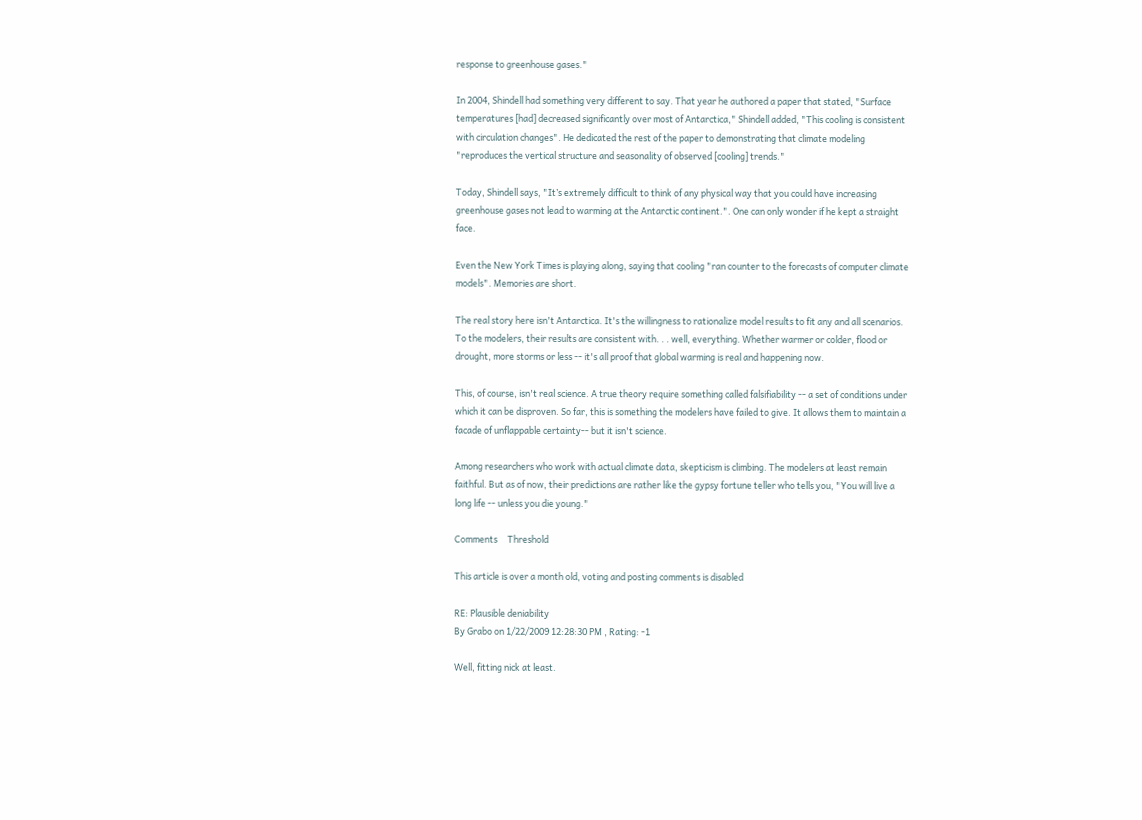response to greenhouse gases."

In 2004, Shindell had something very different to say. That year he authored a paper that stated, "Surface temperatures [had] decreased significantly over most of Antarctica," Shindell added, "This cooling is consistent with circulation changes". He dedicated the rest of the paper to demonstrating that climate modeling "reproduces the vertical structure and seasonality of observed [cooling] trends."

Today, Shindell says, "It’s extremely difficult to think of any physical way that you could have increasing greenhouse gases not lead to warming at the Antarctic continent.". One can only wonder if he kept a straight face.

Even the New York Times is playing along, saying that cooling "ran counter to the forecasts of computer climate models". Memories are short.

The real story here isn't Antarctica. It's the willingness to rationalize model results to fit any and all scenarios. To the modelers, their results are consistent with. . . well, everything. Whether warmer or colder, flood or drought, more storms or less -- it's all proof that global warming is real and happening now.

This, of course, isn't real science. A true theory require something called falsifiability -- a set of conditions under which it can be disproven. So far, this is something the modelers have failed to give. It allows them to maintain a facade of unflappable certainty-- but it isn't science.

Among researchers who work with actual climate data, skepticism is climbing. The modelers at least remain faithful. But as of now, their predictions are rather like the gypsy fortune teller who tells you, "You will live a long life -- unless you die young."

Comments     Threshold

This article is over a month old, voting and posting comments is disabled

RE: Plausible deniability
By Grabo on 1/22/2009 12:28:30 PM , Rating: -1

Well, fitting nick at least.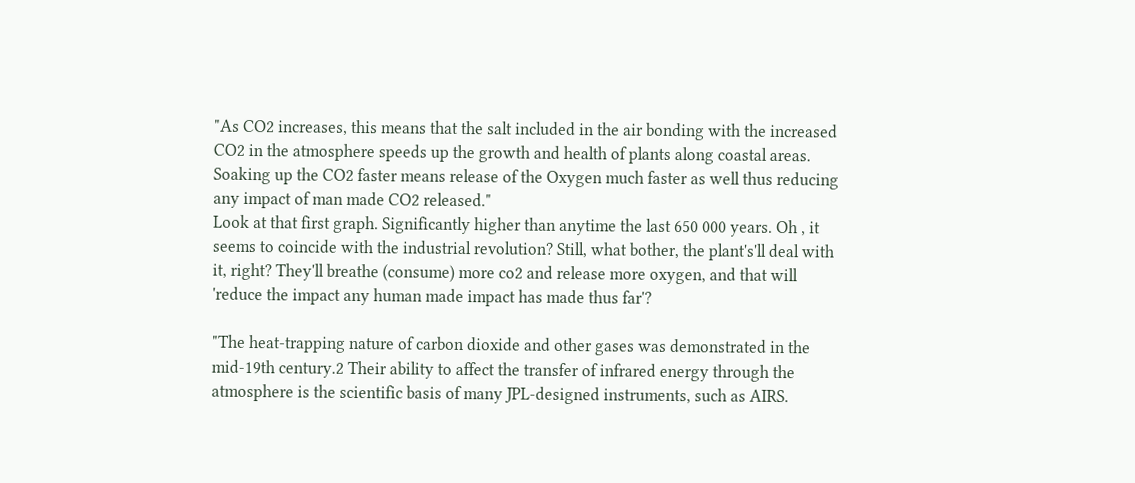"As CO2 increases, this means that the salt included in the air bonding with the increased CO2 in the atmosphere speeds up the growth and health of plants along coastal areas. Soaking up the CO2 faster means release of the Oxygen much faster as well thus reducing any impact of man made CO2 released."
Look at that first graph. Significantly higher than anytime the last 650 000 years. Oh , it seems to coincide with the industrial revolution? Still, what bother, the plant's'll deal with it, right? They'll breathe (consume) more co2 and release more oxygen, and that will 'reduce the impact any human made impact has made thus far'?

"The heat-trapping nature of carbon dioxide and other gases was demonstrated in the mid-19th century.2 Their ability to affect the transfer of infrared energy through the atmosphere is the scientific basis of many JPL-designed instruments, such as AIRS.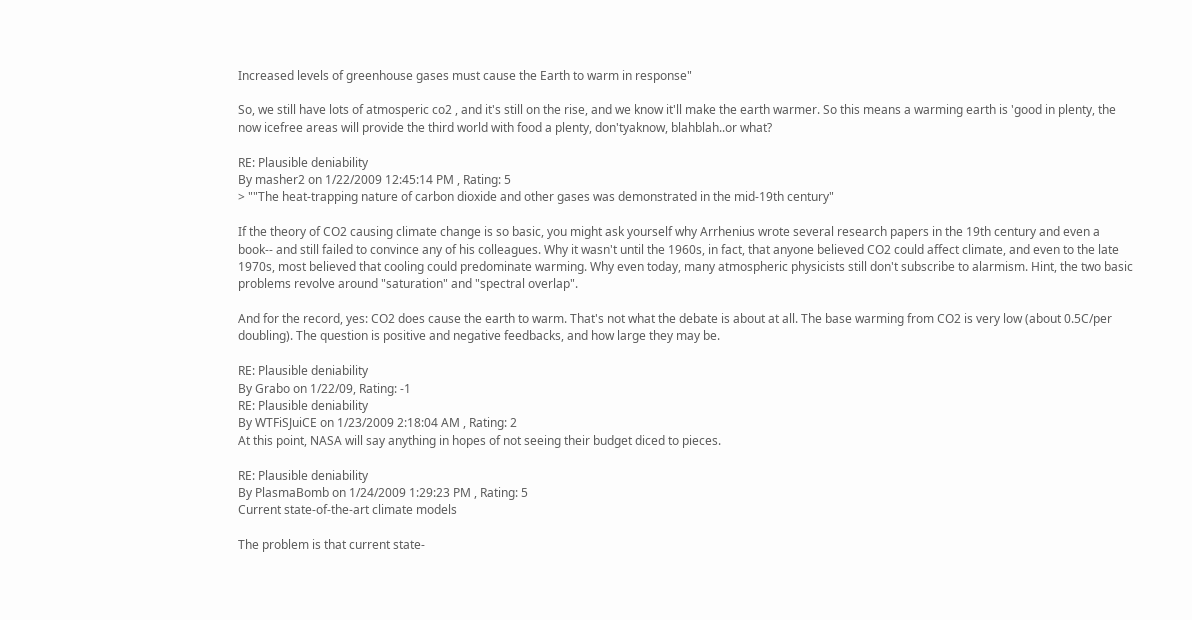Increased levels of greenhouse gases must cause the Earth to warm in response"

So, we still have lots of atmosperic co2 , and it's still on the rise, and we know it'll make the earth warmer. So this means a warming earth is 'good in plenty, the now icefree areas will provide the third world with food a plenty, don'tyaknow, blahblah..or what?

RE: Plausible deniability
By masher2 on 1/22/2009 12:45:14 PM , Rating: 5
> ""The heat-trapping nature of carbon dioxide and other gases was demonstrated in the mid-19th century"

If the theory of CO2 causing climate change is so basic, you might ask yourself why Arrhenius wrote several research papers in the 19th century and even a book-- and still failed to convince any of his colleagues. Why it wasn't until the 1960s, in fact, that anyone believed CO2 could affect climate, and even to the late 1970s, most believed that cooling could predominate warming. Why even today, many atmospheric physicists still don't subscribe to alarmism. Hint, the two basic problems revolve around "saturation" and "spectral overlap".

And for the record, yes: CO2 does cause the earth to warm. That's not what the debate is about at all. The base warming from CO2 is very low (about 0.5C/per doubling). The question is positive and negative feedbacks, and how large they may be.

RE: Plausible deniability
By Grabo on 1/22/09, Rating: -1
RE: Plausible deniability
By WTFiSJuiCE on 1/23/2009 2:18:04 AM , Rating: 2
At this point, NASA will say anything in hopes of not seeing their budget diced to pieces.

RE: Plausible deniability
By PlasmaBomb on 1/24/2009 1:29:23 PM , Rating: 5
Current state-of-the-art climate models

The problem is that current state-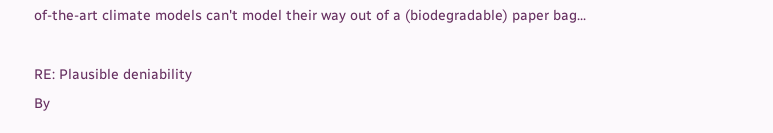of-the-art climate models can't model their way out of a (biodegradable) paper bag...

RE: Plausible deniability
By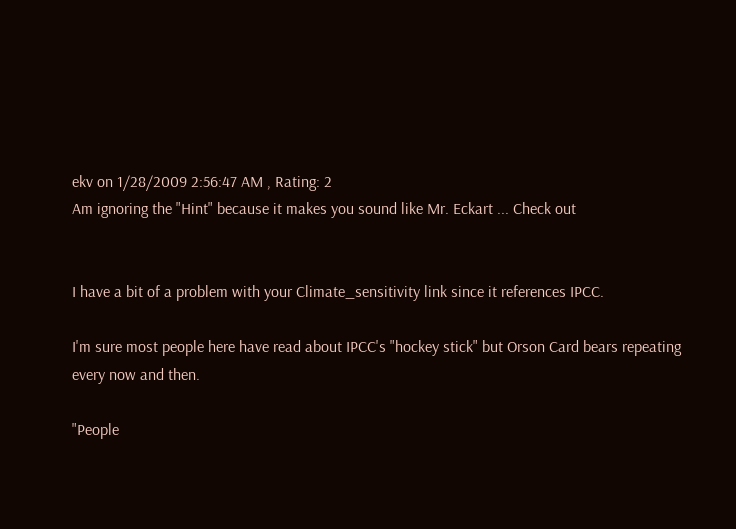ekv on 1/28/2009 2:56:47 AM , Rating: 2
Am ignoring the "Hint" because it makes you sound like Mr. Eckart ... Check out


I have a bit of a problem with your Climate_sensitivity link since it references IPCC.

I'm sure most people here have read about IPCC's "hockey stick" but Orson Card bears repeating every now and then.

"People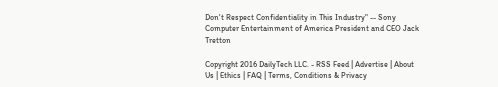Don't Respect Confidentiality in This Industry" -- Sony Computer Entertainment of America President and CEO Jack Tretton

Copyright 2016 DailyTech LLC. - RSS Feed | Advertise | About Us | Ethics | FAQ | Terms, Conditions & Privacy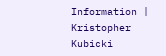Information | Kristopher Kubicki